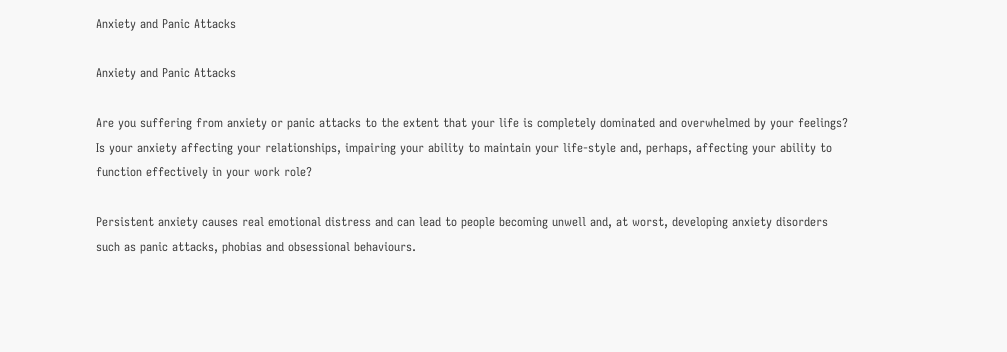Anxiety and Panic Attacks

Anxiety and Panic Attacks

Are you suffering from anxiety or panic attacks to the extent that your life is completely dominated and overwhelmed by your feelings? Is your anxiety affecting your relationships, impairing your ability to maintain your life-style and, perhaps, affecting your ability to function effectively in your work role?

Persistent anxiety causes real emotional distress and can lead to people becoming unwell and, at worst, developing anxiety disorders such as panic attacks, phobias and obsessional behaviours.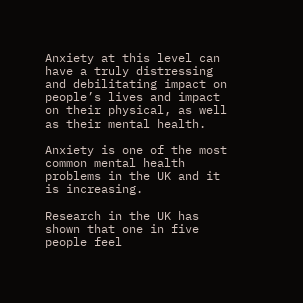Anxiety at this level can have a truly distressing and debilitating impact on people’s lives and impact on their physical, as well as their mental health.

Anxiety is one of the most common mental health problems in the UK and it is increasing.

Research in the UK has shown that one in five people feel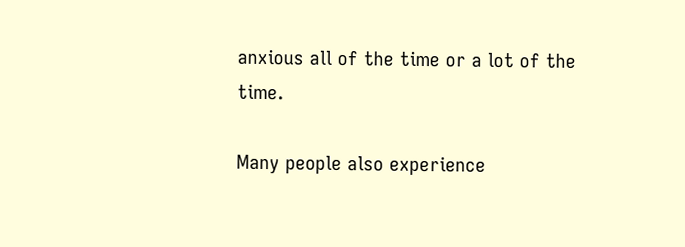anxious all of the time or a lot of the time.

Many people also experience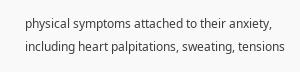physical symptoms attached to their anxiety, including heart palpitations, sweating, tensions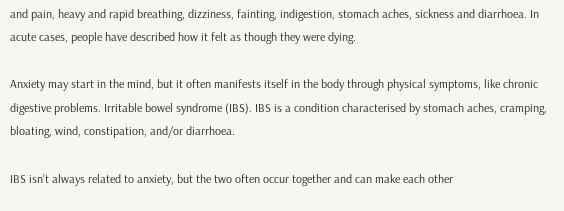and pain, heavy and rapid breathing, dizziness, fainting, indigestion, stomach aches, sickness and diarrhoea. In acute cases, people have described how it felt as though they were dying.

Anxiety may start in the mind, but it often manifests itself in the body through physical symptoms, like chronic digestive problems. Irritable bowel syndrome (IBS). IBS is a condition characterised by stomach aches, cramping, bloating, wind, constipation, and/or diarrhoea.

IBS isn’t always related to anxiety, but the two often occur together and can make each other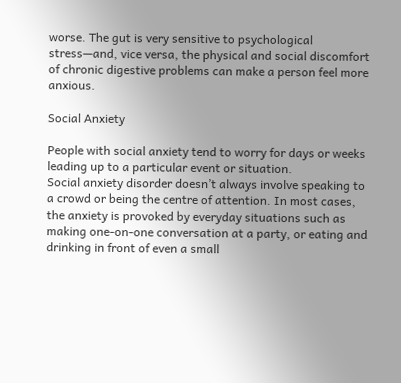worse. The gut is very sensitive to psychological stress—and, vice versa, the physical and social discomfort of chronic digestive problems can make a person feel more anxious.

Social Anxiety

People with social anxiety tend to worry for days or weeks leading up to a particular event or situation.
Social anxiety disorder doesn’t always involve speaking to a crowd or being the centre of attention. In most cases, the anxiety is provoked by everyday situations such as making one-on-one conversation at a party, or eating and drinking in front of even a small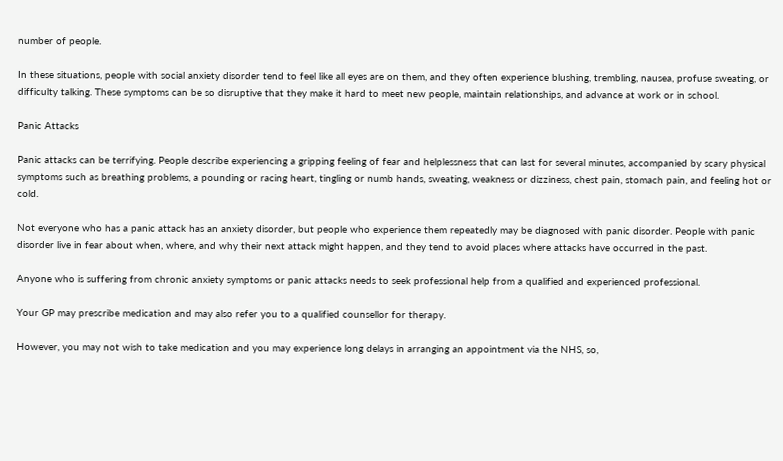number of people.

In these situations, people with social anxiety disorder tend to feel like all eyes are on them, and they often experience blushing, trembling, nausea, profuse sweating, or difficulty talking. These symptoms can be so disruptive that they make it hard to meet new people, maintain relationships, and advance at work or in school.

Panic Attacks

Panic attacks can be terrifying. People describe experiencing a gripping feeling of fear and helplessness that can last for several minutes, accompanied by scary physical symptoms such as breathing problems, a pounding or racing heart, tingling or numb hands, sweating, weakness or dizziness, chest pain, stomach pain, and feeling hot or cold.

Not everyone who has a panic attack has an anxiety disorder, but people who experience them repeatedly may be diagnosed with panic disorder. People with panic disorder live in fear about when, where, and why their next attack might happen, and they tend to avoid places where attacks have occurred in the past.

Anyone who is suffering from chronic anxiety symptoms or panic attacks needs to seek professional help from a qualified and experienced professional.

Your GP may prescribe medication and may also refer you to a qualified counsellor for therapy.

However, you may not wish to take medication and you may experience long delays in arranging an appointment via the NHS, so,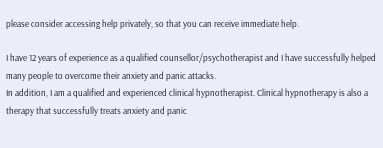please consider accessing help privately, so that you can receive immediate help.

I have 12 years of experience as a qualified counsellor/psychotherapist and I have successfully helped many people to overcome their anxiety and panic attacks.
In addition, I am a qualified and experienced clinical hypnotherapist. Clinical hypnotherapy is also a therapy that successfully treats anxiety and panic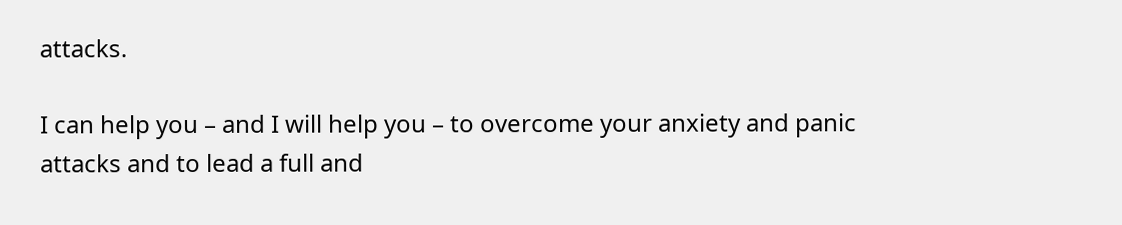attacks.

I can help you – and I will help you – to overcome your anxiety and panic attacks and to lead a full and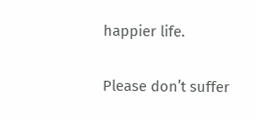happier life.

Please don’t suffer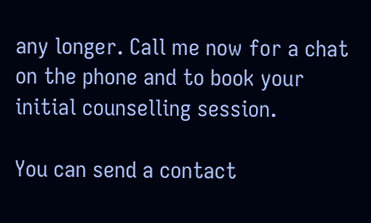any longer. Call me now for a chat on the phone and to book your initial counselling session.

You can send a contact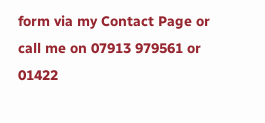form via my Contact Page or call me on 07913 979561 or 01422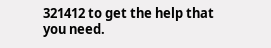321412 to get the help that you need.